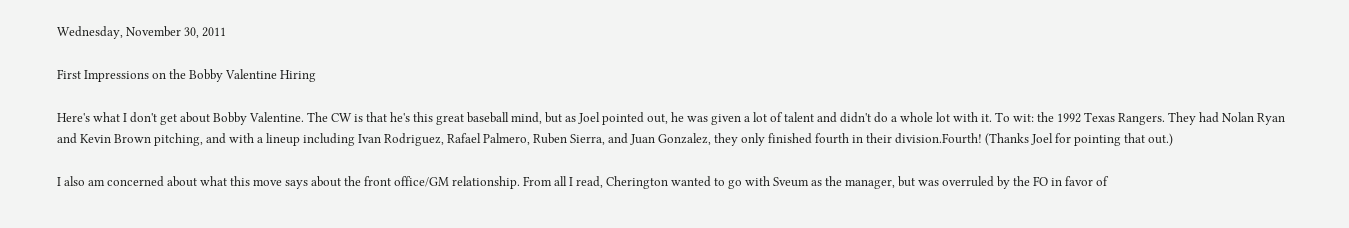Wednesday, November 30, 2011

First Impressions on the Bobby Valentine Hiring

Here's what I don't get about Bobby Valentine. The CW is that he's this great baseball mind, but as Joel pointed out, he was given a lot of talent and didn't do a whole lot with it. To wit: the 1992 Texas Rangers. They had Nolan Ryan and Kevin Brown pitching, and with a lineup including Ivan Rodriguez, Rafael Palmero, Ruben Sierra, and Juan Gonzalez, they only finished fourth in their division.Fourth! (Thanks Joel for pointing that out.)

I also am concerned about what this move says about the front office/GM relationship. From all I read, Cherington wanted to go with Sveum as the manager, but was overruled by the FO in favor of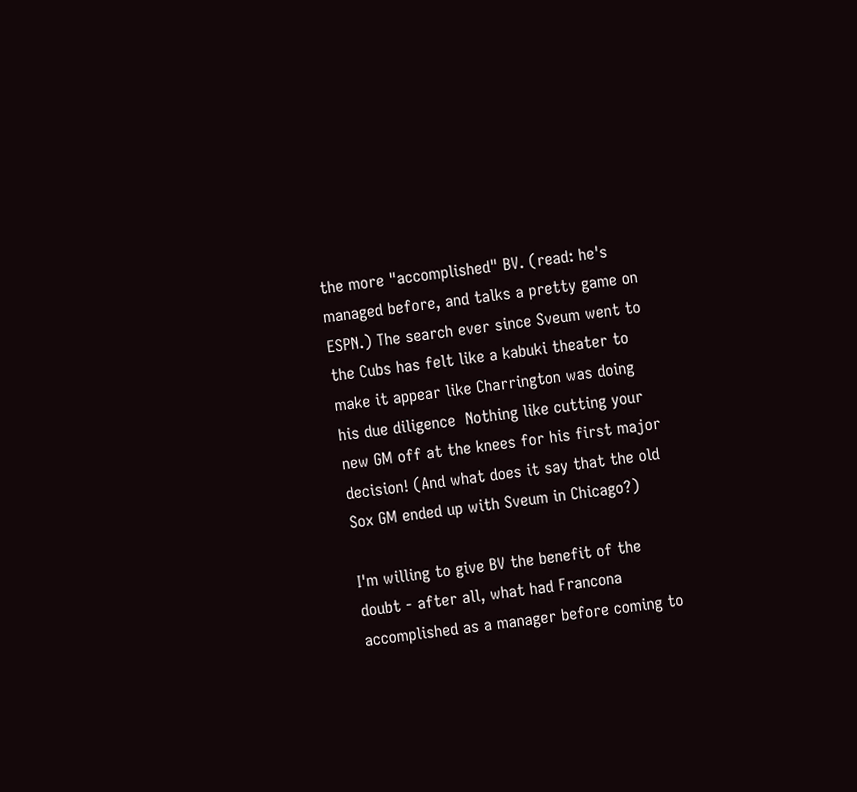the more "accomplished" BV. (read: he's managed before, and talks a pretty game on ESPN.) The search ever since Sveum went to the Cubs has felt like a kabuki theater to make it appear like Charrington was doing his due diligence  Nothing like cutting your new GM off at the knees for his first major decision! (And what does it say that the old Sox GM ended up with Sveum in Chicago?)

I'm willing to give BV the benefit of the doubt - after all, what had Francona accomplished as a manager before coming to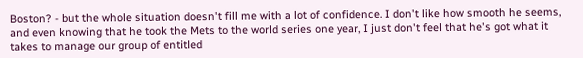Boston? - but the whole situation doesn't fill me with a lot of confidence. I don't like how smooth he seems, and even knowing that he took the Mets to the world series one year, I just don't feel that he's got what it takes to manage our group of entitled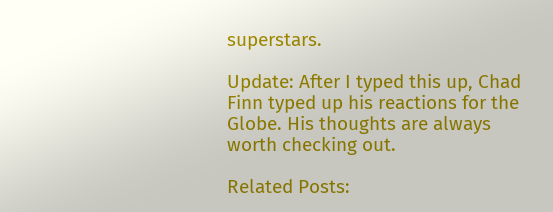superstars.

Update: After I typed this up, Chad Finn typed up his reactions for the Globe. His thoughts are always worth checking out.

Related Posts: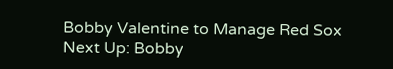Bobby Valentine to Manage Red Sox
Next Up: Bobby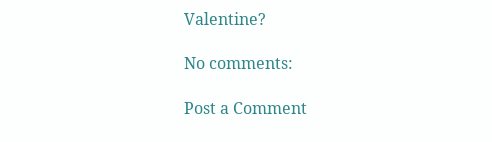Valentine?

No comments:

Post a Comment